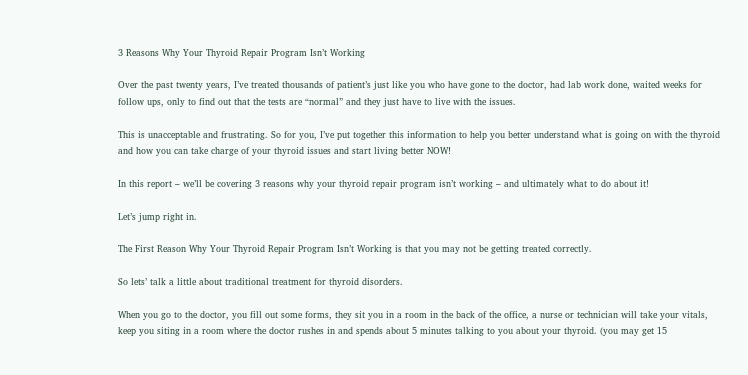3 Reasons Why Your Thyroid Repair Program Isn’t Working

Over the past twenty years, I’ve treated thousands of patient’s just like you who have gone to the doctor, had lab work done, waited weeks for follow ups, only to find out that the tests are “normal” and they just have to live with the issues.

This is unacceptable and frustrating. So for you, I’ve put together this information to help you better understand what is going on with the thyroid and how you can take charge of your thyroid issues and start living better NOW!

In this report – we’ll be covering 3 reasons why your thyroid repair program isn’t working – and ultimately what to do about it!

Let’s jump right in.

The First Reason Why Your Thyroid Repair Program Isn’t Working is that you may not be getting treated correctly.

So lets’ talk a little about traditional treatment for thyroid disorders.

When you go to the doctor, you fill out some forms, they sit you in a room in the back of the office, a nurse or technician will take your vitals, keep you siting in a room where the doctor rushes in and spends about 5 minutes talking to you about your thyroid. (you may get 15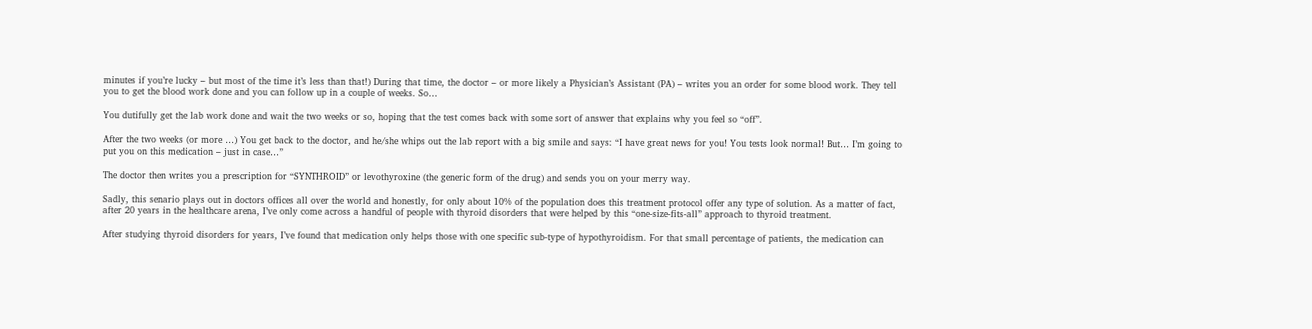minutes if you’re lucky – but most of the time it’s less than that!) During that time, the doctor – or more likely a Physician’s Assistant (PA) – writes you an order for some blood work. They tell you to get the blood work done and you can follow up in a couple of weeks. So…

You dutifully get the lab work done and wait the two weeks or so, hoping that the test comes back with some sort of answer that explains why you feel so “off”.

After the two weeks (or more …) You get back to the doctor, and he/she whips out the lab report with a big smile and says: “I have great news for you! You tests look normal! But… I’m going to put you on this medication – just in case…”

The doctor then writes you a prescription for “SYNTHROID” or levothyroxine (the generic form of the drug) and sends you on your merry way.

Sadly, this senario plays out in doctors offices all over the world and honestly, for only about 10% of the population does this treatment protocol offer any type of solution. As a matter of fact, after 20 years in the healthcare arena, I’ve only come across a handful of people with thyroid disorders that were helped by this “one-size-fits-all” approach to thyroid treatment.

After studying thyroid disorders for years, I’ve found that medication only helps those with one specific sub-type of hypothyroidism. For that small percentage of patients, the medication can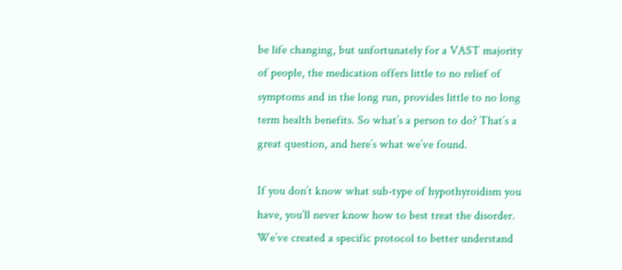be life changing, but unfortunately for a VAST majority of people, the medication offers little to no relief of symptoms and in the long run, provides little to no long term health benefits. So what’s a person to do? That’s a great question, and here’s what we’ve found.

If you don’t know what sub-type of hypothyroidism you have, you’ll never know how to best treat the disorder. We’ve created a specific protocol to better understand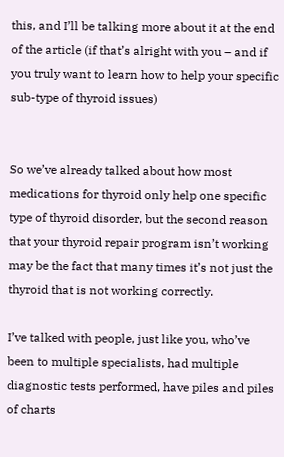this, and I’ll be talking more about it at the end of the article (if that’s alright with you – and if you truly want to learn how to help your specific sub-type of thyroid issues)


So we’ve already talked about how most medications for thyroid only help one specific type of thyroid disorder, but the second reason that your thyroid repair program isn’t working may be the fact that many times it’s not just the thyroid that is not working correctly.

I’ve talked with people, just like you, who’ve been to multiple specialists, had multiple diagnostic tests performed, have piles and piles of charts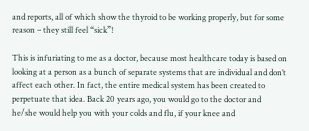and reports, all of which show the thyroid to be working properly, but for some reason – they still feel “sick”!

This is infuriating to me as a doctor, because most healthcare today is based on looking at a person as a bunch of separate systems that are individual and don’t affect each other. In fact, the entire medical system has been created to perpetuate that idea. Back 20 years ago, you would go to the doctor and he/she would help you with your colds and flu, if your knee and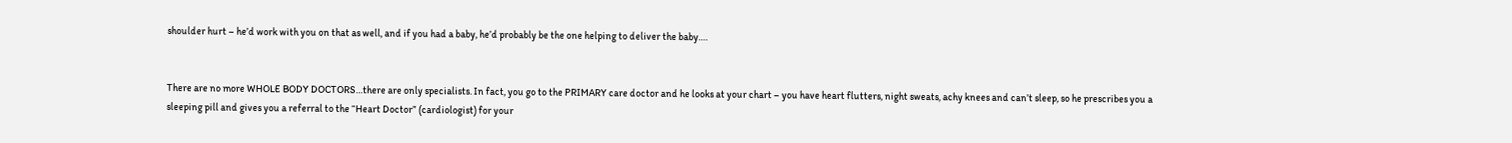shoulder hurt – he’d work with you on that as well, and if you had a baby, he’d probably be the one helping to deliver the baby….


There are no more WHOLE BODY DOCTORS…there are only specialists. In fact, you go to the PRIMARY care doctor and he looks at your chart – you have heart flutters, night sweats, achy knees and can’t sleep, so he prescribes you a sleeping pill and gives you a referral to the “Heart Doctor” (cardiologist) for your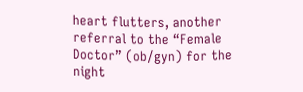heart flutters, another referral to the “Female Doctor” (ob/gyn) for the night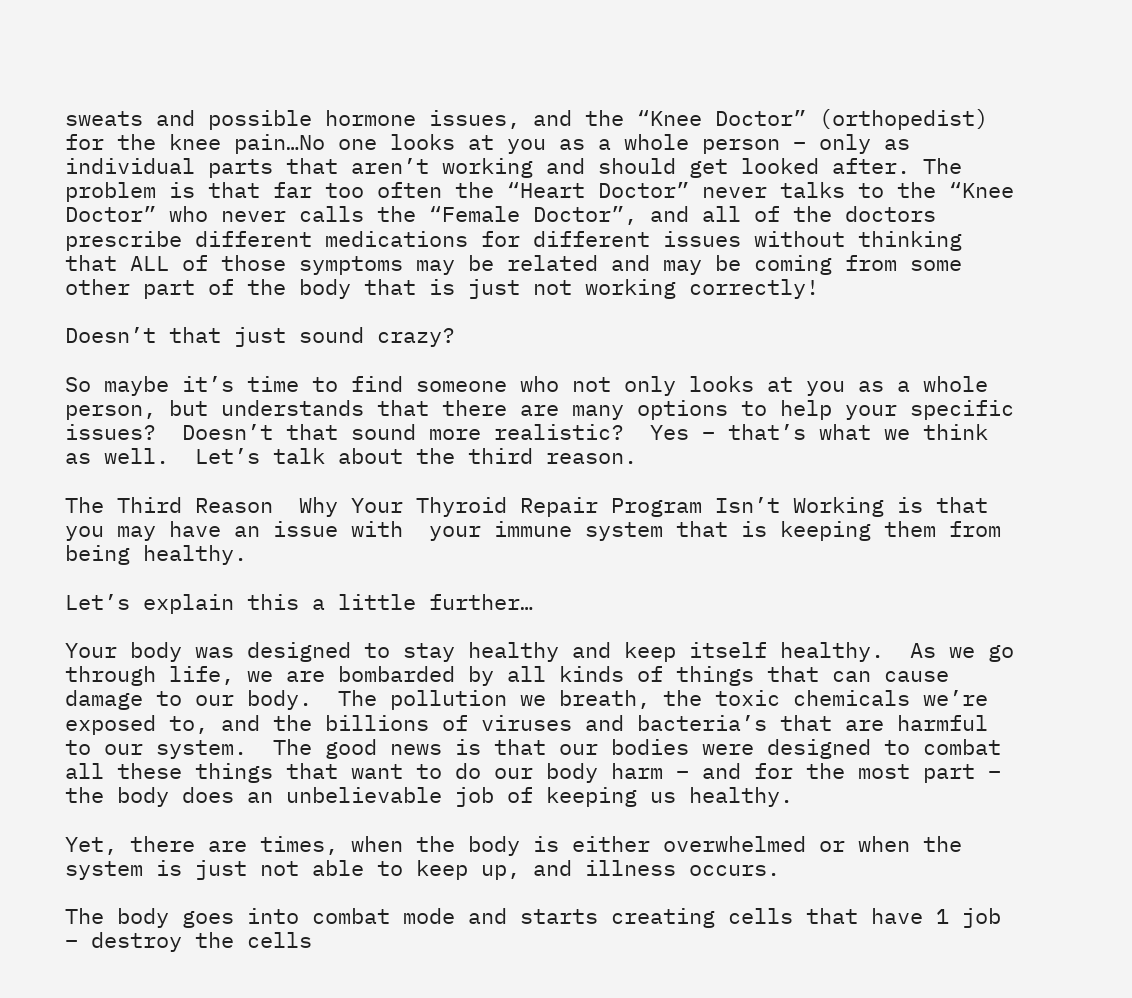sweats and possible hormone issues, and the “Knee Doctor” (orthopedist) for the knee pain…No one looks at you as a whole person – only as individual parts that aren’t working and should get looked after. The problem is that far too often the “Heart Doctor” never talks to the “Knee Doctor” who never calls the “Female Doctor”, and all of the doctors prescribe different medications for different issues without thinking that ALL of those symptoms may be related and may be coming from some other part of the body that is just not working correctly!

Doesn’t that just sound crazy?

So maybe it’s time to find someone who not only looks at you as a whole person, but understands that there are many options to help your specific issues?  Doesn’t that sound more realistic?  Yes – that’s what we think as well.  Let’s talk about the third reason.

The Third Reason  Why Your Thyroid Repair Program Isn’t Working is that you may have an issue with  your immune system that is keeping them from being healthy.

Let’s explain this a little further…

Your body was designed to stay healthy and keep itself healthy.  As we go through life, we are bombarded by all kinds of things that can cause damage to our body.  The pollution we breath, the toxic chemicals we’re exposed to, and the billions of viruses and bacteria’s that are harmful to our system.  The good news is that our bodies were designed to combat all these things that want to do our body harm – and for the most part – the body does an unbelievable job of keeping us healthy.

Yet, there are times, when the body is either overwhelmed or when the system is just not able to keep up, and illness occurs.

The body goes into combat mode and starts creating cells that have 1 job – destroy the cells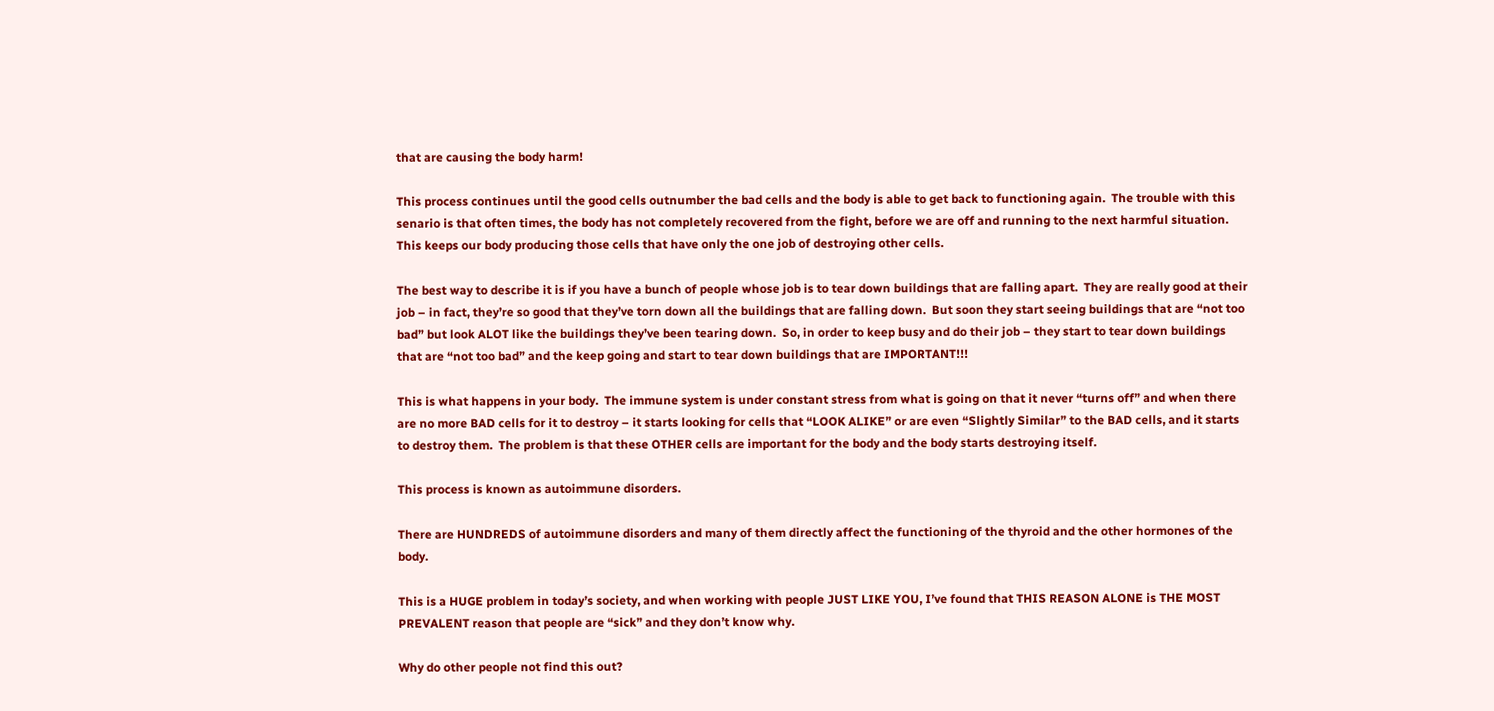that are causing the body harm!

This process continues until the good cells outnumber the bad cells and the body is able to get back to functioning again.  The trouble with this senario is that often times, the body has not completely recovered from the fight, before we are off and running to the next harmful situation.  This keeps our body producing those cells that have only the one job of destroying other cells.

The best way to describe it is if you have a bunch of people whose job is to tear down buildings that are falling apart.  They are really good at their job – in fact, they’re so good that they’ve torn down all the buildings that are falling down.  But soon they start seeing buildings that are “not too bad” but look ALOT like the buildings they’ve been tearing down.  So, in order to keep busy and do their job – they start to tear down buildings that are “not too bad” and the keep going and start to tear down buildings that are IMPORTANT!!!

This is what happens in your body.  The immune system is under constant stress from what is going on that it never “turns off” and when there are no more BAD cells for it to destroy – it starts looking for cells that “LOOK ALIKE” or are even “Slightly Similar” to the BAD cells, and it starts to destroy them.  The problem is that these OTHER cells are important for the body and the body starts destroying itself.

This process is known as autoimmune disorders.

There are HUNDREDS of autoimmune disorders and many of them directly affect the functioning of the thyroid and the other hormones of the body.

This is a HUGE problem in today’s society, and when working with people JUST LIKE YOU, I’ve found that THIS REASON ALONE is THE MOST PREVALENT reason that people are “sick” and they don’t know why.

Why do other people not find this out?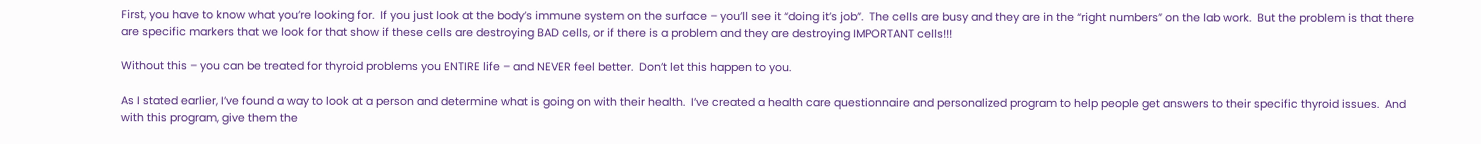First, you have to know what you’re looking for.  If you just look at the body’s immune system on the surface – you’ll see it “doing it’s job”.  The cells are busy and they are in the “right numbers” on the lab work.  But the problem is that there are specific markers that we look for that show if these cells are destroying BAD cells, or if there is a problem and they are destroying IMPORTANT cells!!!

Without this – you can be treated for thyroid problems you ENTIRE life – and NEVER feel better.  Don’t let this happen to you.

As I stated earlier, I’ve found a way to look at a person and determine what is going on with their health.  I’ve created a health care questionnaire and personalized program to help people get answers to their specific thyroid issues.  And with this program, give them the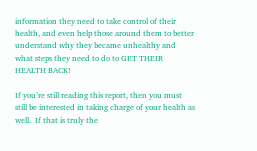information they need to take control of their health, and even help those around them to better understand why they became unhealthy and what steps they need to do to GET THEIR HEALTH BACK!

If you’re still reading this report, then you must still be interested in taking charge of your health as well.  If that is truly the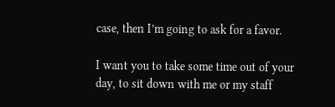case, then I’m going to ask for a favor.

I want you to take some time out of your day, to sit down with me or my staff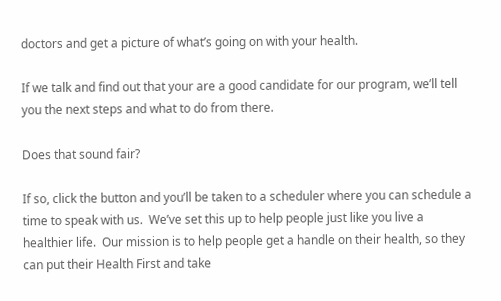doctors and get a picture of what’s going on with your health.

If we talk and find out that your are a good candidate for our program, we’ll tell you the next steps and what to do from there.

Does that sound fair?

If so, click the button and you’ll be taken to a scheduler where you can schedule a time to speak with us.  We’ve set this up to help people just like you live a healthier life.  Our mission is to help people get a handle on their health, so they can put their Health First and take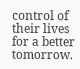control of their lives for a better tomorrow.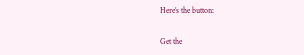Here’s the button:

Get the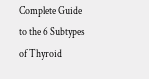Complete Guide to the 6 Subtypes of Thyroid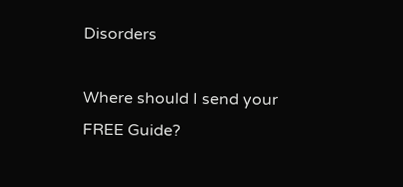Disorders

Where should I send your FREE Guide?